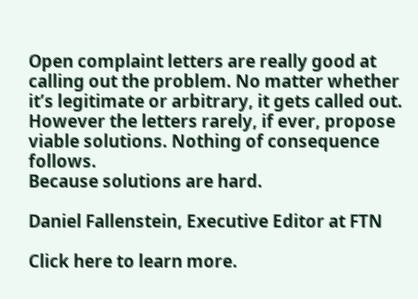Open complaint letters are really good at calling out the problem. No matter whether it’s legitimate or arbitrary, it gets called out.
However the letters rarely, if ever, propose viable solutions. Nothing of consequence follows.
Because solutions are hard.

Daniel Fallenstein, Executive Editor at FTN

Click here to learn more.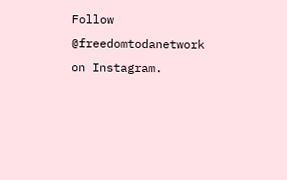Follow @freedomtodanetwork on Instagram.